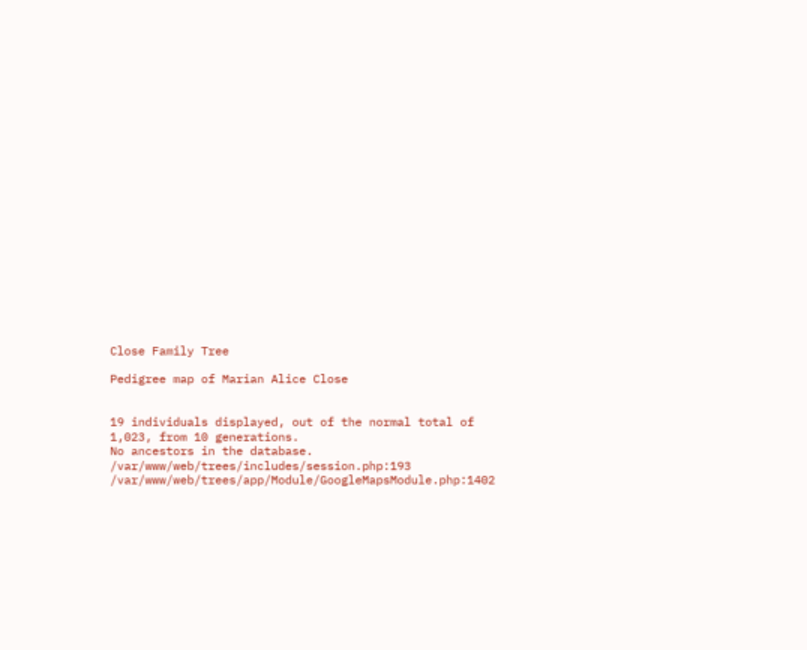Close Family Tree

Pedigree map of Marian Alice Close


19 individuals displayed, out of the normal total of 1,023, from 10 generations.
No ancestors in the database.
/var/www/web/trees/includes/session.php:193 /var/www/web/trees/app/Module/GoogleMapsModule.php:1402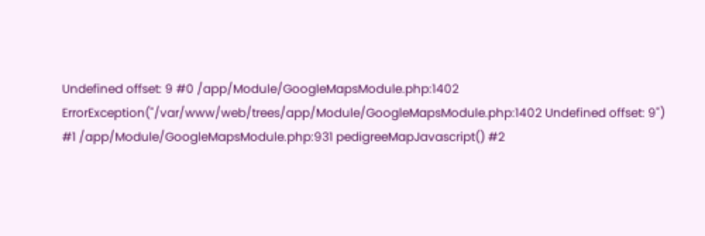Undefined offset: 9 #0 /app/Module/GoogleMapsModule.php:1402 ErrorException("/var/www/web/trees/app/Module/GoogleMapsModule.php:1402 Undefined offset: 9") #1 /app/Module/GoogleMapsModule.php:931 pedigreeMapJavascript() #2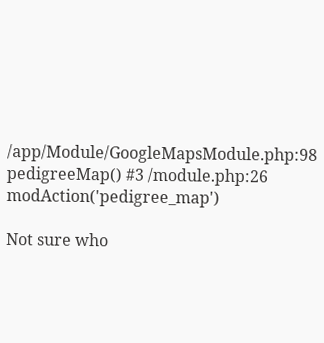/app/Module/GoogleMapsModule.php:98 pedigreeMap() #3 /module.php:26 modAction('pedigree_map')

Not sure who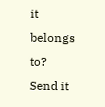it belongs to? Send it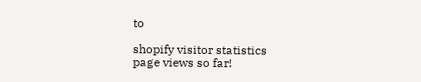to

shopify visitor statistics
page views so far!